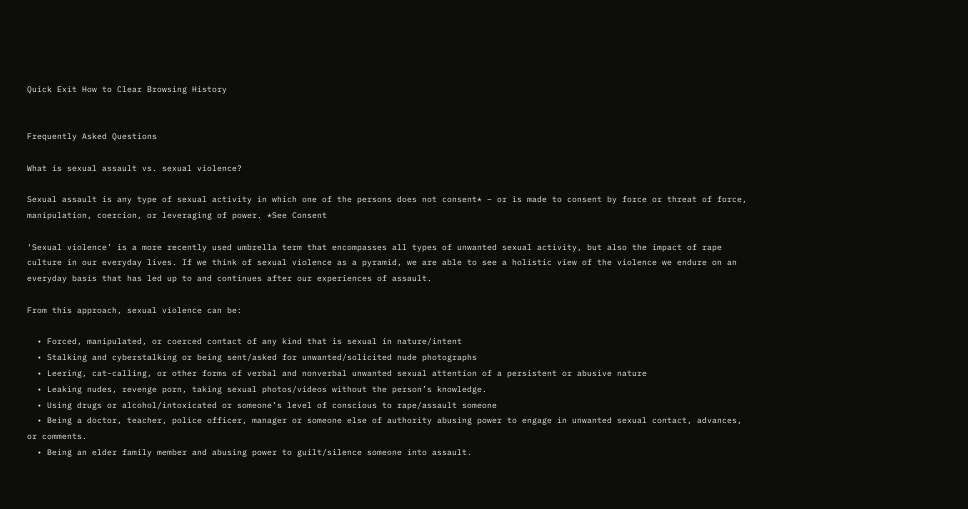Quick Exit How to Clear Browsing History


Frequently Asked Questions

What is sexual assault vs. sexual violence?

Sexual assault is any type of sexual activity in which one of the persons does not consent* – or is made to consent by force or threat of force, manipulation, coercion, or leveraging of power. *See Consent

‘Sexual violence’ is a more recently used umbrella term that encompasses all types of unwanted sexual activity, but also the impact of rape culture in our everyday lives. If we think of sexual violence as a pyramid, we are able to see a holistic view of the violence we endure on an everyday basis that has led up to and continues after our experiences of assault.

From this approach, sexual violence can be:

  • Forced, manipulated, or coerced contact of any kind that is sexual in nature/intent
  • Stalking and cyberstalking or being sent/asked for unwanted/solicited nude photographs
  • Leering, cat-calling, or other forms of verbal and nonverbal unwanted sexual attention of a persistent or abusive nature
  • Leaking nudes, revenge porn, taking sexual photos/videos without the person’s knowledge.
  • Using drugs or alcohol/intoxicated or someone’s level of conscious to rape/assault someone
  • Being a doctor, teacher, police officer, manager or someone else of authority abusing power to engage in unwanted sexual contact, advances, or comments.
  • Being an elder family member and abusing power to guilt/silence someone into assault.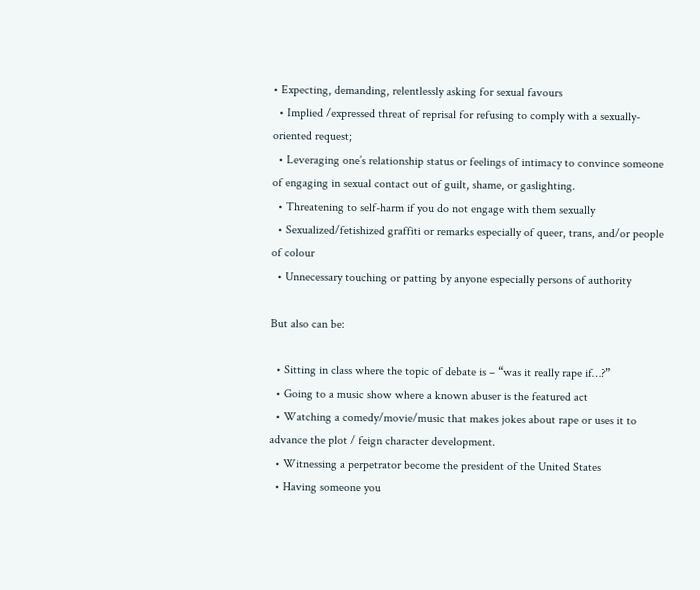• Expecting, demanding, relentlessly asking for sexual favours
  • Implied /expressed threat of reprisal for refusing to comply with a sexually-oriented request;
  • Leveraging one’s relationship status or feelings of intimacy to convince someone of engaging in sexual contact out of guilt, shame, or gaslighting.
  • Threatening to self-harm if you do not engage with them sexually
  • Sexualized/fetishized graffiti or remarks especially of queer, trans, and/or people of colour
  • Unnecessary touching or patting by anyone especially persons of authority

But also can be:

  • Sitting in class where the topic of debate is – “was it really rape if…?”
  • Going to a music show where a known abuser is the featured act
  • Watching a comedy/movie/music that makes jokes about rape or uses it to advance the plot / feign character development.
  • Witnessing a perpetrator become the president of the United States
  • Having someone you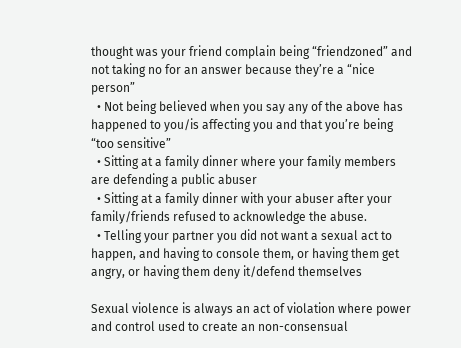thought was your friend complain being “friendzoned” and not taking no for an answer because they’re a “nice person”
  • Not being believed when you say any of the above has happened to you/is affecting you and that you’re being “too sensitive”
  • Sitting at a family dinner where your family members are defending a public abuser
  • Sitting at a family dinner with your abuser after your family/friends refused to acknowledge the abuse.
  • Telling your partner you did not want a sexual act to happen, and having to console them, or having them get angry, or having them deny it/defend themselves

Sexual violence is always an act of violation where power and control used to create an non-consensual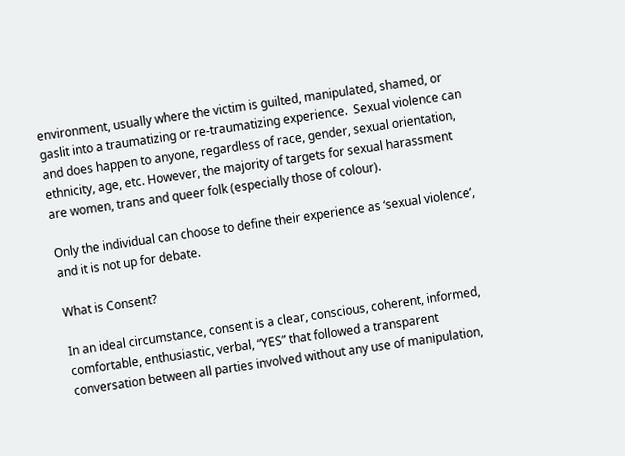environment, usually where the victim is guilted, manipulated, shamed, or gaslit into a traumatizing or re-traumatizing experience.  Sexual violence can and does happen to anyone, regardless of race, gender, sexual orientation, ethnicity, age, etc. However, the majority of targets for sexual harassment are women, trans and queer folk (especially those of colour).

Only the individual can choose to define their experience as ‘sexual violence’, and it is not up for debate.

What is Consent?

In an ideal circumstance, consent is a clear, conscious, coherent, informed, comfortable, enthusiastic, verbal, “YES” that followed a transparent conversation between all parties involved without any use of manipulation,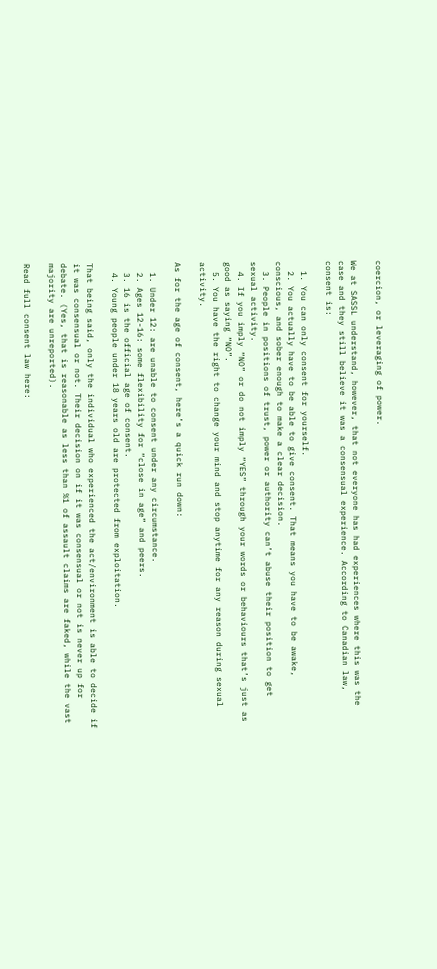coercion, or leveraging of power.

We at SASSL understand, however, that not everyone has had experiences where this was the case and they still believe it was a consensual experience. According to Canadian law, consent is:

  1. You can only consent for yourself.
  2. You actually have to be able to give consent. That means you have to be awake, conscious, and sober enough to make a clear decision.
  3. People in positions of trust, power or authority can’t abuse their position to get sexual activity.
  4. If you imply “NO” or do not imply “YES” through your words or behaviours that’s just as good as saying “NO”.
  5. You have the right to change your mind and stop anytime for any reason during sexual activity.

As for the age of consent, here’s a quick run down:

  1. Under 12: are unable to consent under any circumstance.
  2. Ages 12-16: some flexibility for “close in age” and peers.
  3. 16 is the official age of consent.
  4. Young people under 18 years old are protected from exploitation.

That being said, only the individual who experienced the act/environment is able to decide if it was consensual or not. Their decision on if it was consensual or not is never up for debate. (Yes, that is reasonable as less than %1 of assault claims are faked, while the vast majority are unreported).

Read full consent law here: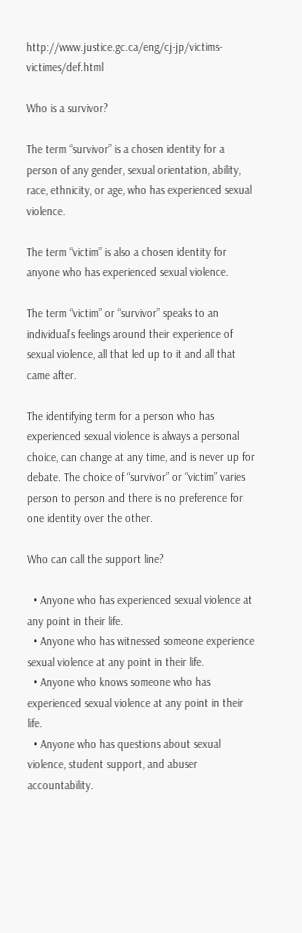http://www.justice.gc.ca/eng/cj-jp/victims-victimes/def.html

Who is a survivor?

The term “survivor” is a chosen identity for a person of any gender, sexual orientation, ability, race, ethnicity, or age, who has experienced sexual violence.

The term “victim” is also a chosen identity for anyone who has experienced sexual violence.

The term “victim” or “survivor” speaks to an individual’s feelings around their experience of sexual violence, all that led up to it and all that came after.

The identifying term for a person who has experienced sexual violence is always a personal choice, can change at any time, and is never up for debate. The choice of “survivor” or “victim” varies person to person and there is no preference for one identity over the other.

Who can call the support line?

  • Anyone who has experienced sexual violence at any point in their life.
  • Anyone who has witnessed someone experience sexual violence at any point in their life.
  • Anyone who knows someone who has experienced sexual violence at any point in their life.
  • Anyone who has questions about sexual violence, student support, and abuser accountability.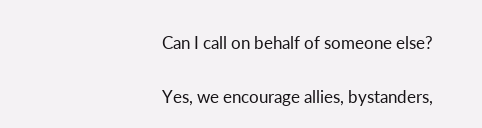Can I call on behalf of someone else?

Yes, we encourage allies, bystanders,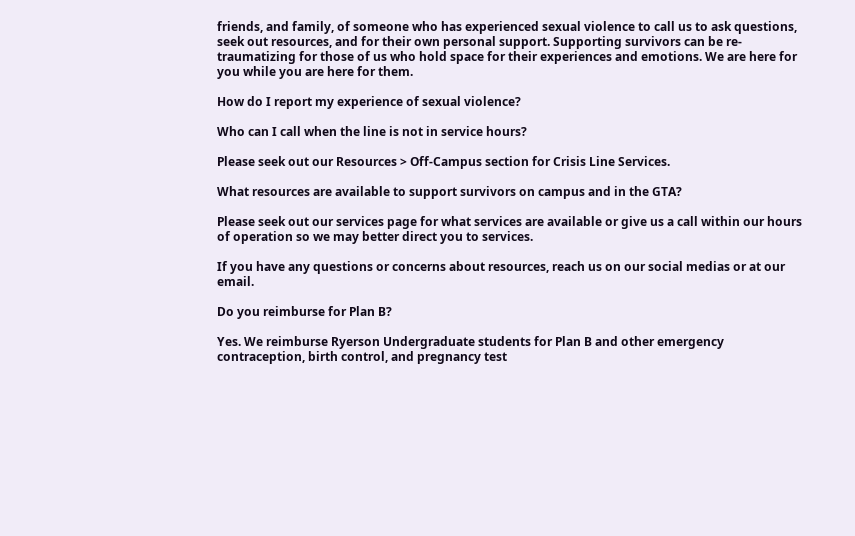friends, and family, of someone who has experienced sexual violence to call us to ask questions, seek out resources, and for their own personal support. Supporting survivors can be re-traumatizing for those of us who hold space for their experiences and emotions. We are here for you while you are here for them.

How do I report my experience of sexual violence?

Who can I call when the line is not in service hours?

Please seek out our Resources > Off-Campus section for Crisis Line Services.

What resources are available to support survivors on campus and in the GTA?

Please seek out our services page for what services are available or give us a call within our hours of operation so we may better direct you to services.

If you have any questions or concerns about resources, reach us on our social medias or at our email.

Do you reimburse for Plan B?

Yes. We reimburse Ryerson Undergraduate students for Plan B and other emergency contraception, birth control, and pregnancy test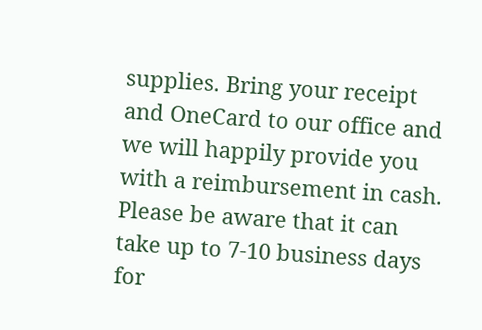supplies. Bring your receipt and OneCard to our office and we will happily provide you with a reimbursement in cash. Please be aware that it can take up to 7-10 business days for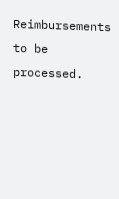Reimbursements to be processed.